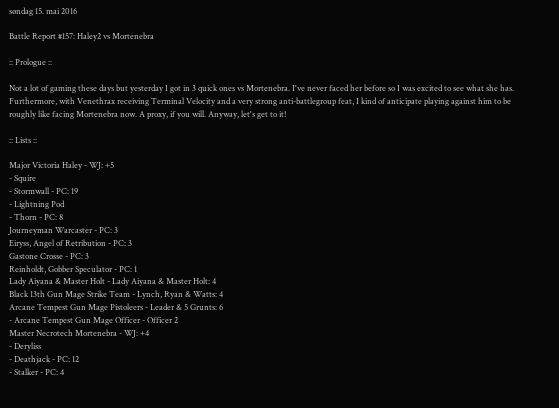søndag 15. mai 2016

Battle Report #157: Haley2 vs Mortenebra

:: Prologue ::

Not a lot of gaming these days but yesterday I got in 3 quick ones vs Mortenebra. I've never faced her before so I was excited to see what she has. Furthermore, with Venethrax receiving Terminal Velocity and a very strong anti-battlegroup feat, I kind of anticipate playing against him to be roughly like facing Mortenebra now. A proxy, if you will. Anyway, let's get to it!

:: Lists ::

Major Victoria Haley - WJ: +5
- Squire
- Stormwall - PC: 19
- Lightning Pod
- Thorn - PC: 8
Journeyman Warcaster - PC: 3
Eiryss, Angel of Retribution - PC: 3
Gastone Crosse - PC: 3
Reinholdt, Gobber Speculator - PC: 1
Lady Aiyana & Master Holt - Lady Aiyana & Master Holt: 4
Black 13th Gun Mage Strike Team - Lynch, Ryan & Watts: 4
Arcane Tempest Gun Mage Pistoleers - Leader & 5 Grunts: 6
- Arcane Tempest Gun Mage Officer - Officer 2
Master Necrotech Mortenebra - WJ: +4
- Deryliss
- Deathjack - PC: 12
- Stalker - PC: 4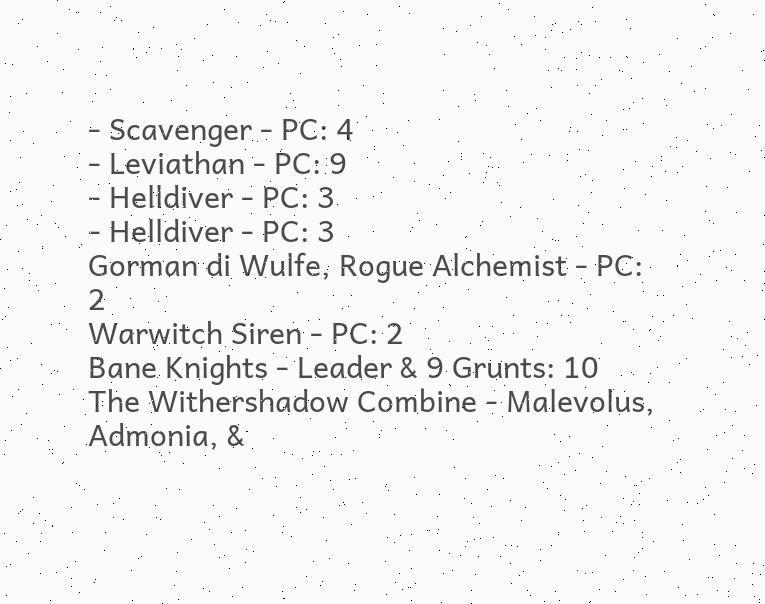- Scavenger - PC: 4
- Leviathan - PC: 9
- Helldiver - PC: 3
- Helldiver - PC: 3
Gorman di Wulfe, Rogue Alchemist - PC: 2
Warwitch Siren - PC: 2
Bane Knights - Leader & 9 Grunts: 10
The Withershadow Combine - Malevolus, Admonia, &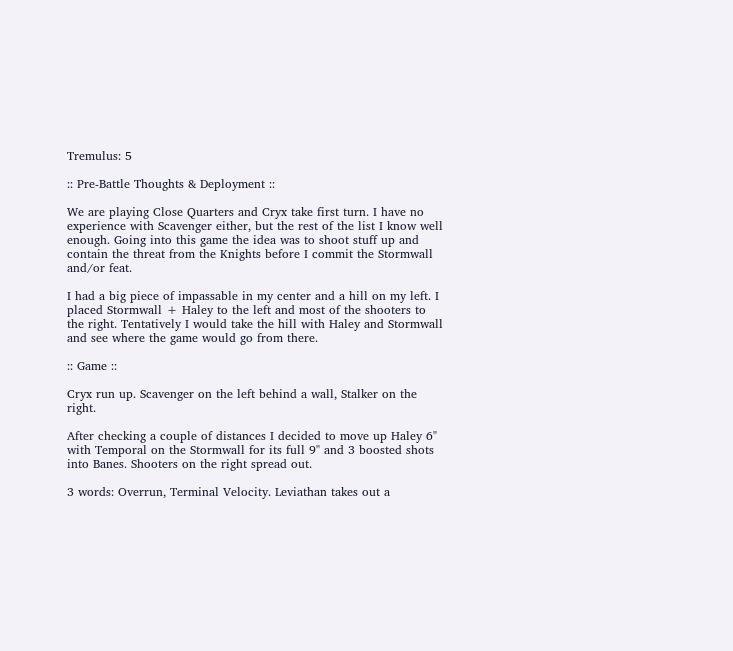Tremulus: 5

:: Pre-Battle Thoughts & Deployment ::

We are playing Close Quarters and Cryx take first turn. I have no experience with Scavenger either, but the rest of the list I know well enough. Going into this game the idea was to shoot stuff up and contain the threat from the Knights before I commit the Stormwall and/or feat.

I had a big piece of impassable in my center and a hill on my left. I placed Stormwall + Haley to the left and most of the shooters to the right. Tentatively I would take the hill with Haley and Stormwall and see where the game would go from there.

:: Game ::

Cryx run up. Scavenger on the left behind a wall, Stalker on the right.

After checking a couple of distances I decided to move up Haley 6" with Temporal on the Stormwall for its full 9" and 3 boosted shots into Banes. Shooters on the right spread out.

3 words: Overrun, Terminal Velocity. Leviathan takes out a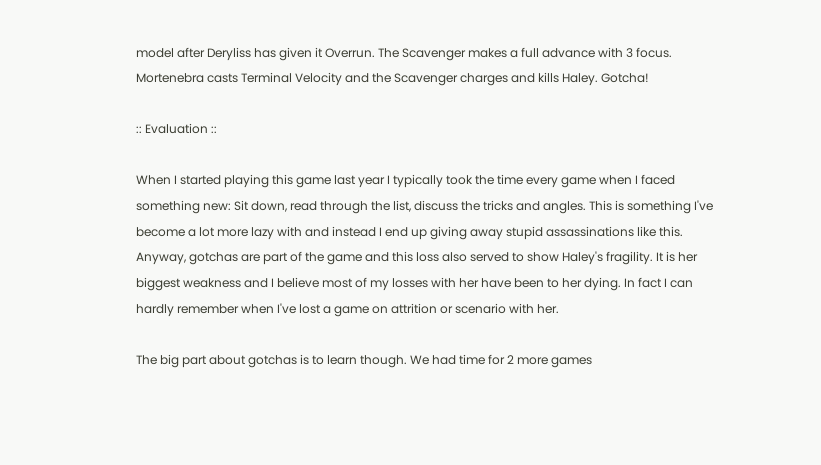model after Deryliss has given it Overrun. The Scavenger makes a full advance with 3 focus. Mortenebra casts Terminal Velocity and the Scavenger charges and kills Haley. Gotcha!

:: Evaluation ::

When I started playing this game last year I typically took the time every game when I faced something new: Sit down, read through the list, discuss the tricks and angles. This is something I've become a lot more lazy with and instead I end up giving away stupid assassinations like this. Anyway, gotchas are part of the game and this loss also served to show Haley's fragility. It is her biggest weakness and I believe most of my losses with her have been to her dying. In fact I can hardly remember when I've lost a game on attrition or scenario with her.

The big part about gotchas is to learn though. We had time for 2 more games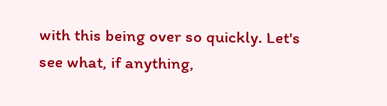with this being over so quickly. Let's see what, if anything,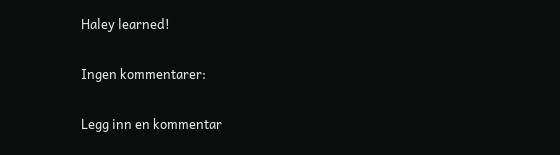Haley learned!

Ingen kommentarer:

Legg inn en kommentar